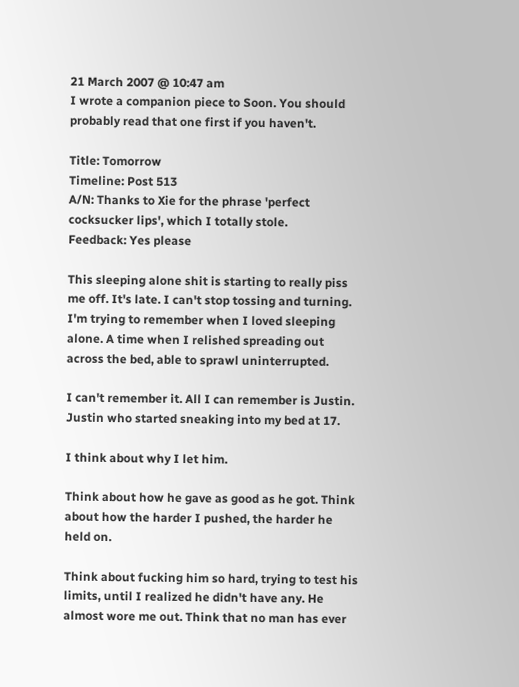21 March 2007 @ 10:47 am
I wrote a companion piece to Soon. You should probably read that one first if you haven't.

Title: Tomorrow
Timeline: Post 513
A/N: Thanks to Xie for the phrase 'perfect cocksucker lips', which I totally stole.
Feedback: Yes please

This sleeping alone shit is starting to really piss me off. It's late. I can't stop tossing and turning. I'm trying to remember when I loved sleeping alone. A time when I relished spreading out across the bed, able to sprawl uninterrupted.

I can't remember it. All I can remember is Justin. Justin who started sneaking into my bed at 17.

I think about why I let him.

Think about how he gave as good as he got. Think about how the harder I pushed, the harder he held on.

Think about fucking him so hard, trying to test his limits, until I realized he didn't have any. He almost wore me out. Think that no man has ever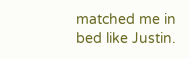matched me in bed like Justin.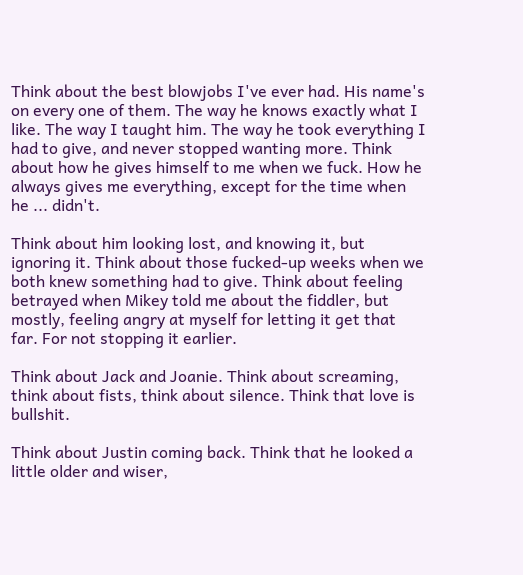Think about the best blowjobs I've ever had. His name's on every one of them. The way he knows exactly what I like. The way I taught him. The way he took everything I had to give, and never stopped wanting more. Think about how he gives himself to me when we fuck. How he always gives me everything, except for the time when he ... didn't.

Think about him looking lost, and knowing it, but ignoring it. Think about those fucked-up weeks when we both knew something had to give. Think about feeling betrayed when Mikey told me about the fiddler, but mostly, feeling angry at myself for letting it get that far. For not stopping it earlier.

Think about Jack and Joanie. Think about screaming, think about fists, think about silence. Think that love is bullshit.

Think about Justin coming back. Think that he looked a little older and wiser,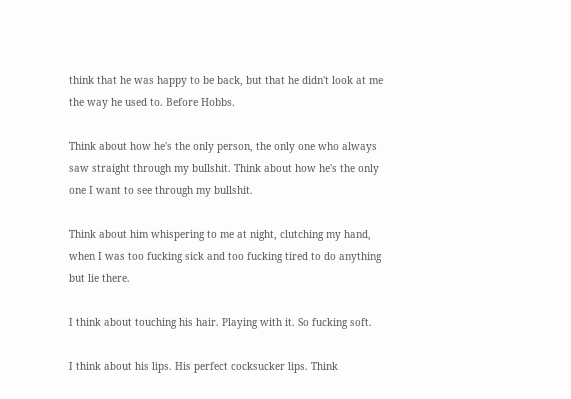think that he was happy to be back, but that he didn't look at me the way he used to. Before Hobbs.

Think about how he's the only person, the only one who always saw straight through my bullshit. Think about how he's the only one I want to see through my bullshit.

Think about him whispering to me at night, clutching my hand, when I was too fucking sick and too fucking tired to do anything but lie there.

I think about touching his hair. Playing with it. So fucking soft.

I think about his lips. His perfect cocksucker lips. Think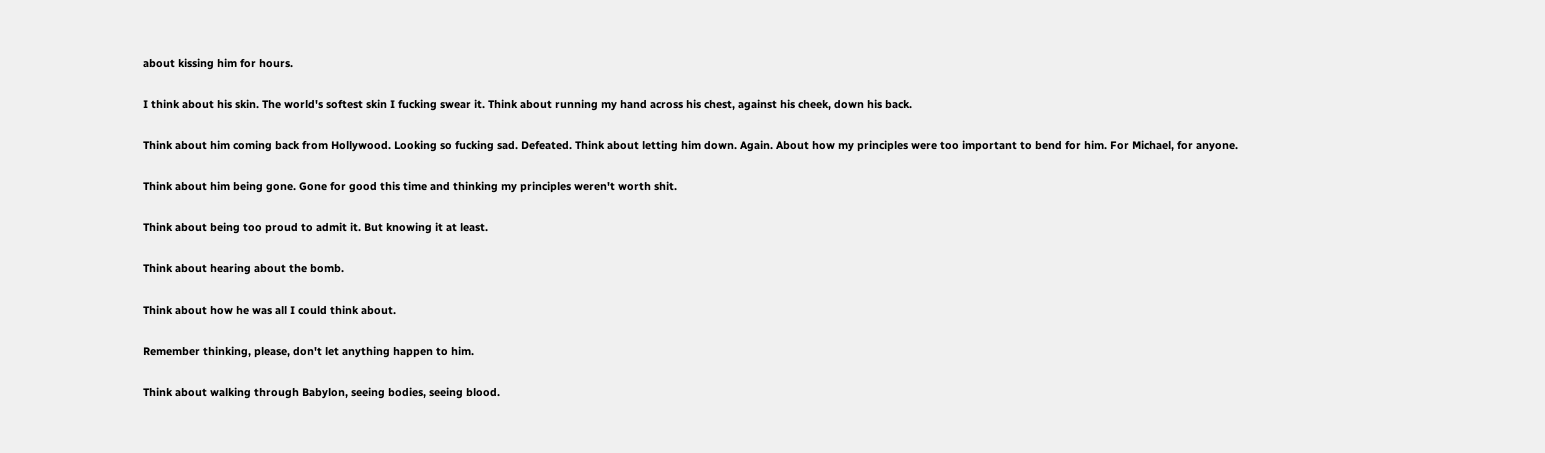about kissing him for hours.

I think about his skin. The world's softest skin I fucking swear it. Think about running my hand across his chest, against his cheek, down his back.

Think about him coming back from Hollywood. Looking so fucking sad. Defeated. Think about letting him down. Again. About how my principles were too important to bend for him. For Michael, for anyone.

Think about him being gone. Gone for good this time and thinking my principles weren't worth shit.

Think about being too proud to admit it. But knowing it at least.

Think about hearing about the bomb.

Think about how he was all I could think about.

Remember thinking, please, don't let anything happen to him.

Think about walking through Babylon, seeing bodies, seeing blood.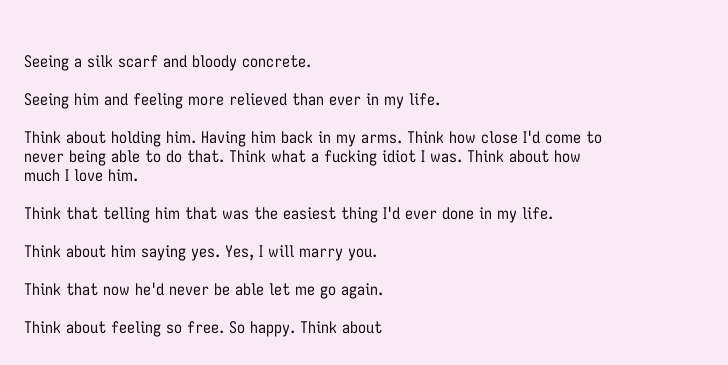Seeing a silk scarf and bloody concrete.

Seeing him and feeling more relieved than ever in my life.

Think about holding him. Having him back in my arms. Think how close I'd come to never being able to do that. Think what a fucking idiot I was. Think about how much I love him.

Think that telling him that was the easiest thing I'd ever done in my life.

Think about him saying yes. Yes, I will marry you.

Think that now he'd never be able let me go again.

Think about feeling so free. So happy. Think about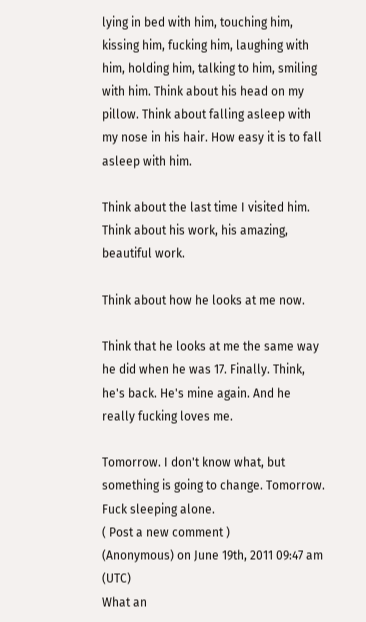lying in bed with him, touching him, kissing him, fucking him, laughing with him, holding him, talking to him, smiling with him. Think about his head on my pillow. Think about falling asleep with my nose in his hair. How easy it is to fall asleep with him.

Think about the last time I visited him. Think about his work, his amazing, beautiful work.

Think about how he looks at me now.

Think that he looks at me the same way he did when he was 17. Finally. Think, he's back. He's mine again. And he really fucking loves me.

Tomorrow. I don't know what, but something is going to change. Tomorrow. Fuck sleeping alone.
( Post a new comment )
(Anonymous) on June 19th, 2011 09:47 am (UTC)
What an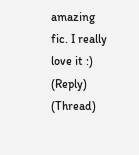amazing fic. I really love it :)
(Reply) (Thread)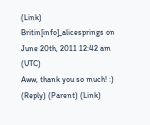(Link)
Britin[info]_alicesprings on June 20th, 2011 12:42 am (UTC)
Aww, thank you so much! :)
(Reply) (Parent) (Link)